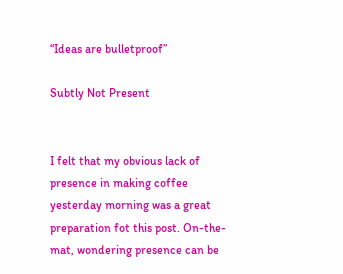“Ideas are bulletproof”

Subtly Not Present


I felt that my obvious lack of presence in making coffee yesterday morning was a great preparation fot this post. On-the-mat, wondering presence can be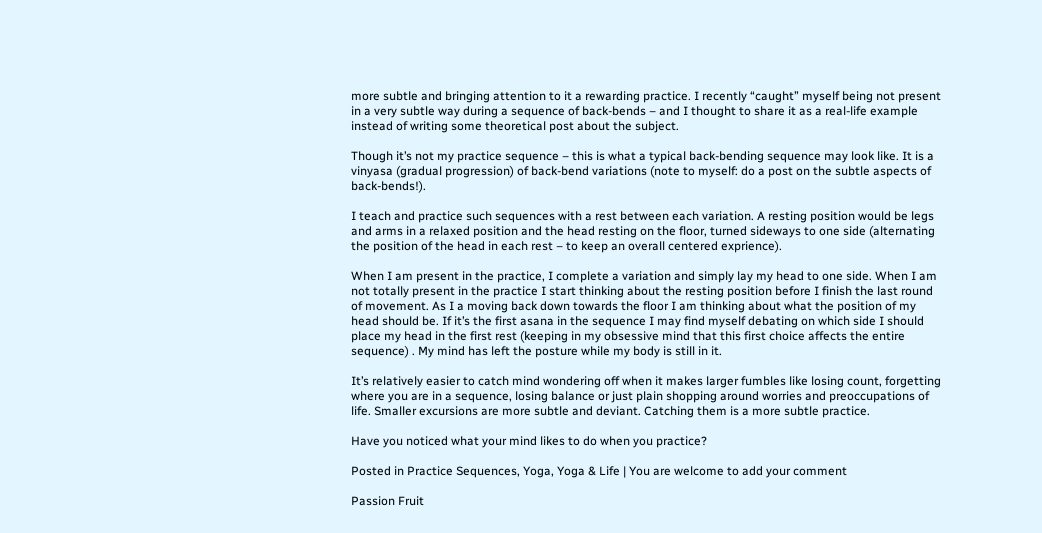more subtle and bringing attention to it a rewarding practice. I recently “caught” myself being not present in a very subtle way during a sequence of back-bends – and I thought to share it as a real-life example instead of writing some theoretical post about the subject.

Though it’s not my practice sequence – this is what a typical back-bending sequence may look like. It is a vinyasa (gradual progression) of back-bend variations (note to myself: do a post on the subtle aspects of back-bends!).

I teach and practice such sequences with a rest between each variation. A resting position would be legs and arms in a relaxed position and the head resting on the floor, turned sideways to one side (alternating the position of the head in each rest – to keep an overall centered exprience).

When I am present in the practice, I complete a variation and simply lay my head to one side. When I am not totally present in the practice I start thinking about the resting position before I finish the last round of movement. As I a moving back down towards the floor I am thinking about what the position of my head should be. If it’s the first asana in the sequence I may find myself debating on which side I should place my head in the first rest (keeping in my obsessive mind that this first choice affects the entire sequence) . My mind has left the posture while my body is still in it.

It’s relatively easier to catch mind wondering off when it makes larger fumbles like losing count, forgetting where you are in a sequence, losing balance or just plain shopping around worries and preoccupations of life. Smaller excursions are more subtle and deviant. Catching them is a more subtle practice.

Have you noticed what your mind likes to do when you practice?

Posted in Practice Sequences, Yoga, Yoga & Life | You are welcome to add your comment

Passion Fruit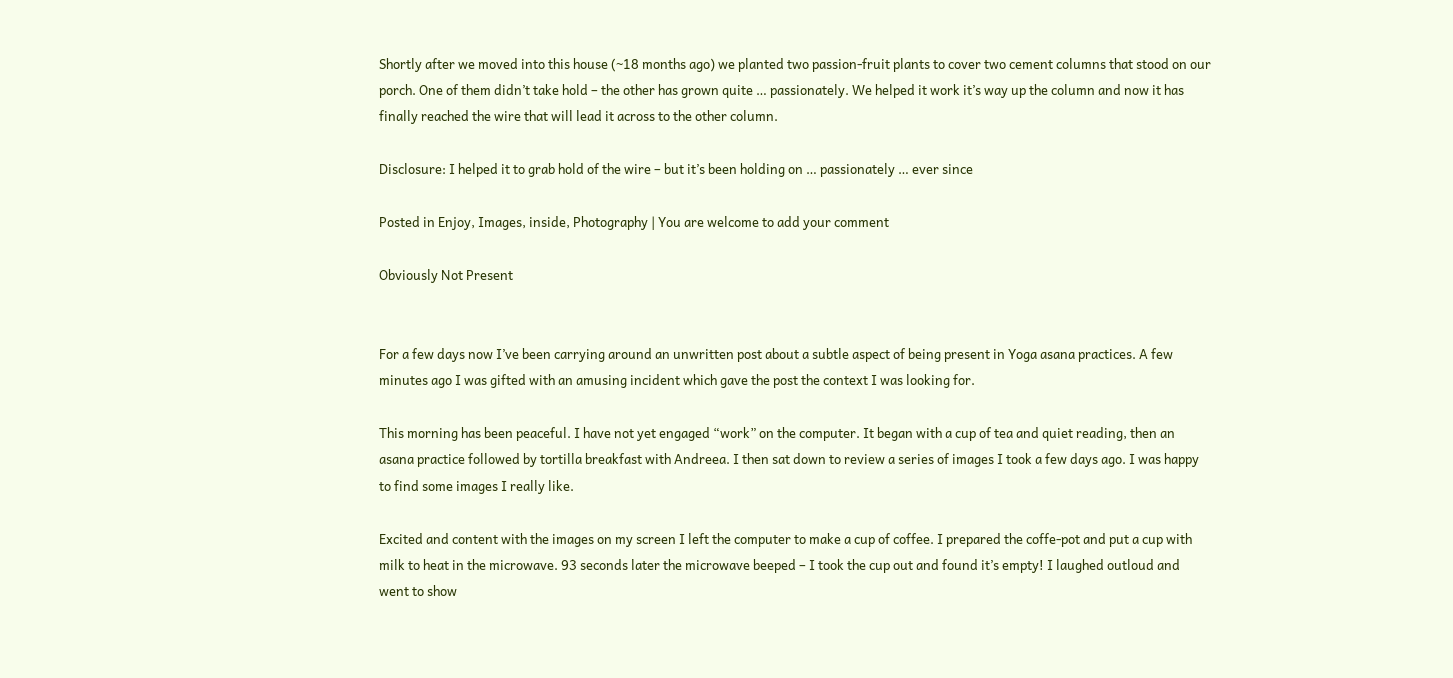Shortly after we moved into this house (~18 months ago) we planted two passion-fruit plants to cover two cement columns that stood on our porch. One of them didn’t take hold – the other has grown quite … passionately. We helped it work it’s way up the column and now it has finally reached the wire that will lead it across to the other column.

Disclosure: I helped it to grab hold of the wire – but it’s been holding on … passionately … ever since

Posted in Enjoy, Images, inside, Photography | You are welcome to add your comment

Obviously Not Present


For a few days now I’ve been carrying around an unwritten post about a subtle aspect of being present in Yoga asana practices. A few minutes ago I was gifted with an amusing incident which gave the post the context I was looking for.

This morning has been peaceful. I have not yet engaged “work” on the computer. It began with a cup of tea and quiet reading, then an asana practice followed by tortilla breakfast with Andreea. I then sat down to review a series of images I took a few days ago. I was happy to find some images I really like.

Excited and content with the images on my screen I left the computer to make a cup of coffee. I prepared the coffe-pot and put a cup with milk to heat in the microwave. 93 seconds later the microwave beeped – I took the cup out and found it’s empty! I laughed outloud and went to show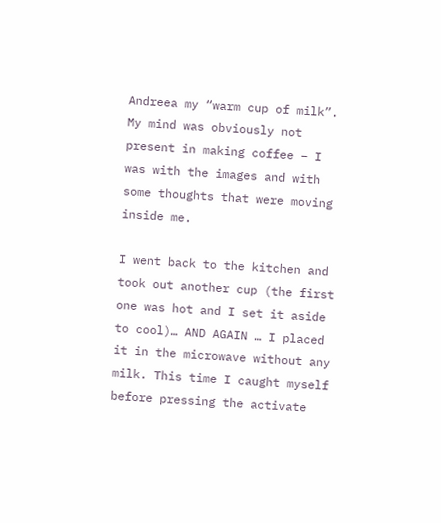Andreea my “warm cup of milk”. My mind was obviously not present in making coffee – I was with the images and with some thoughts that were moving inside me.

I went back to the kitchen and took out another cup (the first one was hot and I set it aside to cool)… AND AGAIN … I placed it in the microwave without any milk. This time I caught myself before pressing the activate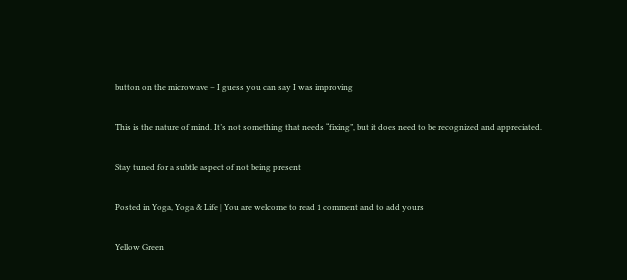button on the microwave – I guess you can say I was improving

This is the nature of mind. It’s not something that needs “fixing”, but it does need to be recognized and appreciated.

Stay tuned for a subtle aspect of not being present

Posted in Yoga, Yoga & Life | You are welcome to read 1 comment and to add yours

Yellow Green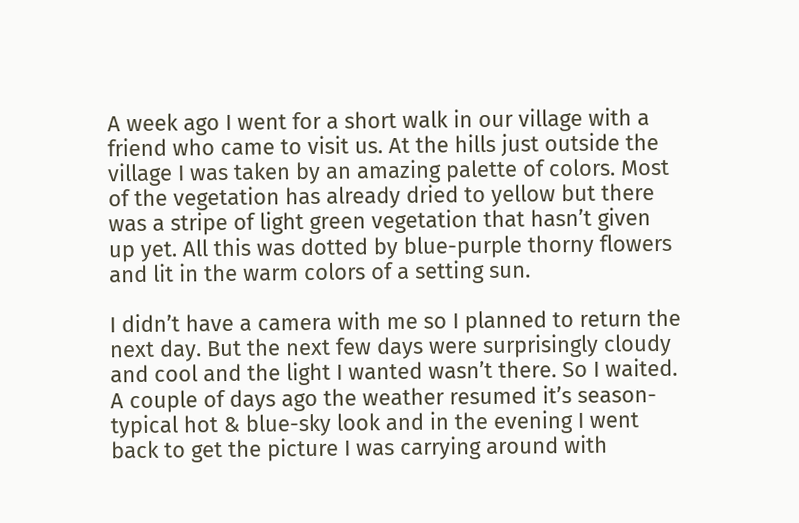A week ago I went for a short walk in our village with a friend who came to visit us. At the hills just outside the village I was taken by an amazing palette of colors. Most of the vegetation has already dried to yellow but there was a stripe of light green vegetation that hasn’t given  up yet. All this was dotted by blue-purple thorny flowers and lit in the warm colors of a setting sun.

I didn’t have a camera with me so I planned to return the next day. But the next few days were surprisingly cloudy and cool and the light I wanted wasn’t there. So I waited. A couple of days ago the weather resumed it’s season-typical hot & blue-sky look and in the evening I went back to get the picture I was carrying around with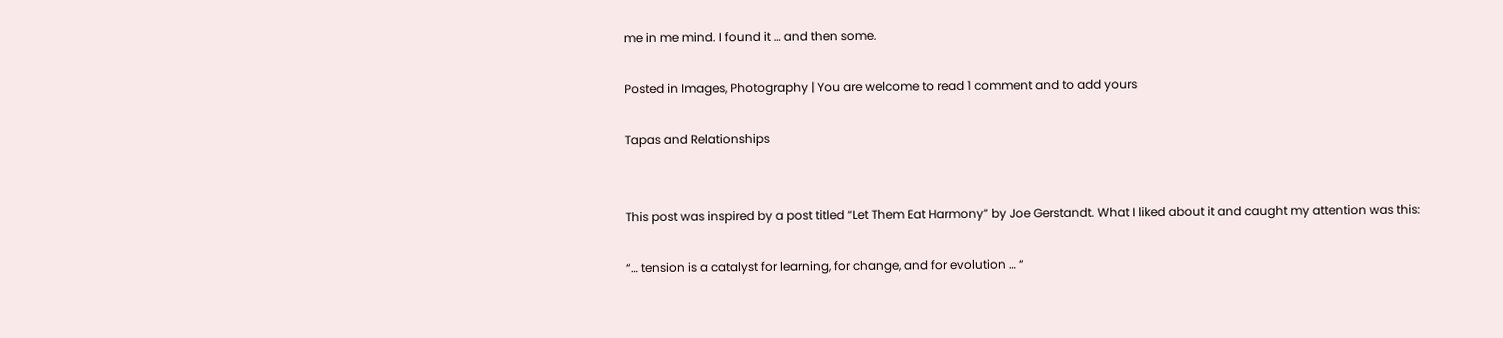me in me mind. I found it … and then some.

Posted in Images, Photography | You are welcome to read 1 comment and to add yours

Tapas and Relationships


This post was inspired by a post titled “Let Them Eat Harmony” by Joe Gerstandt. What I liked about it and caught my attention was this:

“… tension is a catalyst for learning, for change, and for evolution … “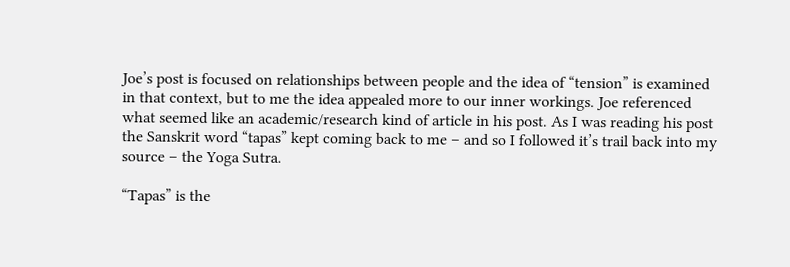Joe’s post is focused on relationships between people and the idea of “tension” is examined in that context, but to me the idea appealed more to our inner workings. Joe referenced what seemed like an academic/research kind of article in his post. As I was reading his post the Sanskrit word “tapas” kept coming back to me – and so I followed it’s trail back into my source – the Yoga Sutra.

“Tapas” is the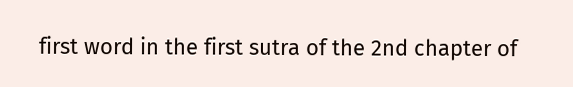first word in the first sutra of the 2nd chapter of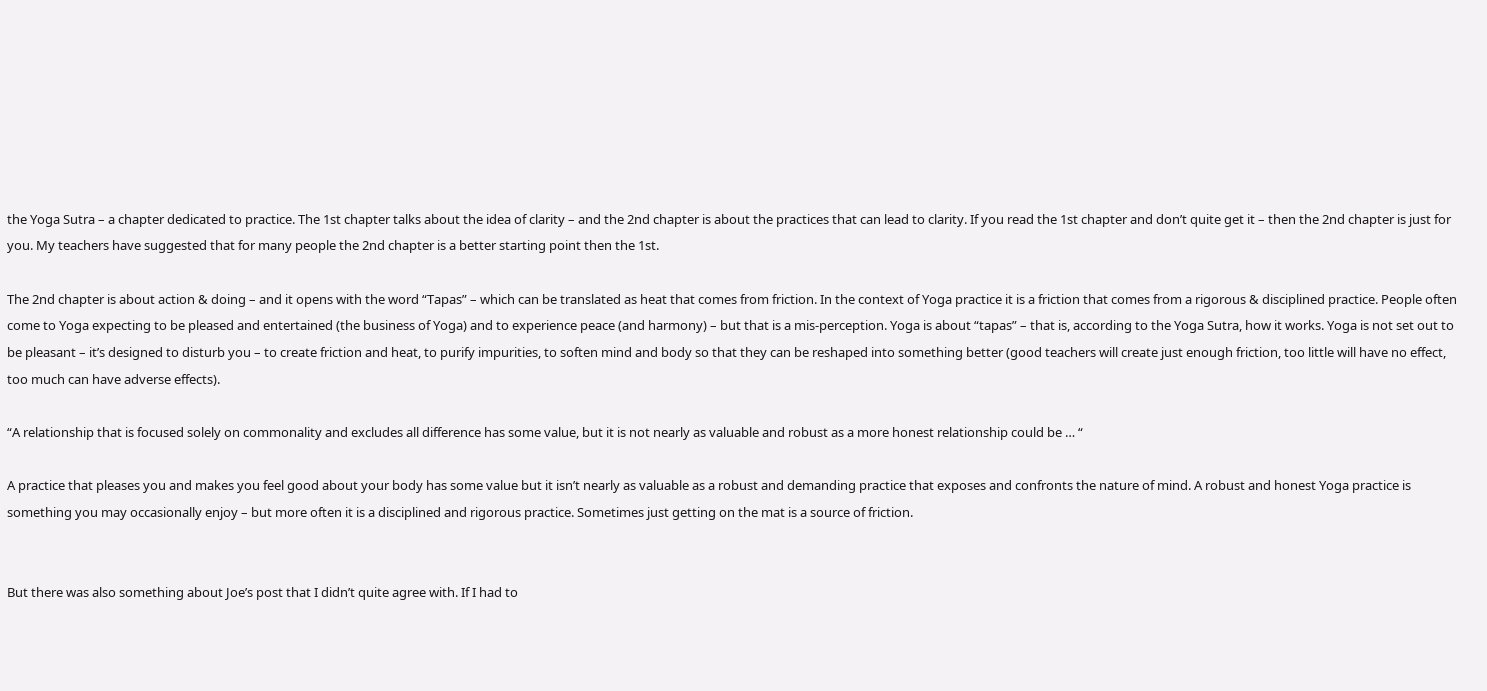the Yoga Sutra – a chapter dedicated to practice. The 1st chapter talks about the idea of clarity – and the 2nd chapter is about the practices that can lead to clarity. If you read the 1st chapter and don’t quite get it – then the 2nd chapter is just for you. My teachers have suggested that for many people the 2nd chapter is a better starting point then the 1st.

The 2nd chapter is about action & doing – and it opens with the word “Tapas” – which can be translated as heat that comes from friction. In the context of Yoga practice it is a friction that comes from a rigorous & disciplined practice. People often come to Yoga expecting to be pleased and entertained (the business of Yoga) and to experience peace (and harmony) – but that is a mis-perception. Yoga is about “tapas” – that is, according to the Yoga Sutra, how it works. Yoga is not set out to be pleasant – it’s designed to disturb you – to create friction and heat, to purify impurities, to soften mind and body so that they can be reshaped into something better (good teachers will create just enough friction, too little will have no effect, too much can have adverse effects).

“A relationship that is focused solely on commonality and excludes all difference has some value, but it is not nearly as valuable and robust as a more honest relationship could be … “

A practice that pleases you and makes you feel good about your body has some value but it isn’t nearly as valuable as a robust and demanding practice that exposes and confronts the nature of mind. A robust and honest Yoga practice is something you may occasionally enjoy – but more often it is a disciplined and rigorous practice. Sometimes just getting on the mat is a source of friction.


But there was also something about Joe’s post that I didn’t quite agree with. If I had to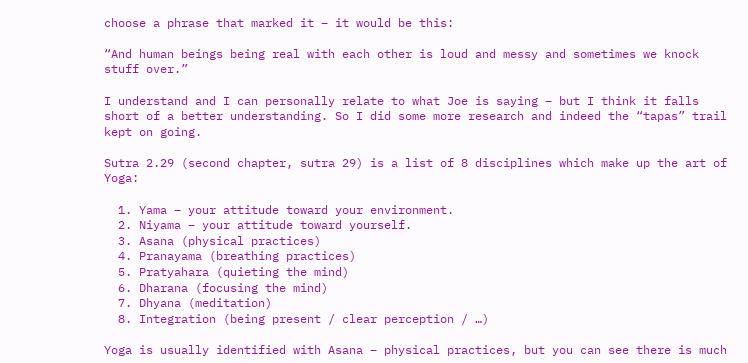choose a phrase that marked it – it would be this:

“And human beings being real with each other is loud and messy and sometimes we knock stuff over.”

I understand and I can personally relate to what Joe is saying – but I think it falls short of a better understanding. So I did some more research and indeed the “tapas” trail kept on going.

Sutra 2.29 (second chapter, sutra 29) is a list of 8 disciplines which make up the art of Yoga:

  1. Yama – your attitude toward your environment.
  2. Niyama – your attitude toward yourself.
  3. Asana (physical practices)
  4. Pranayama (breathing practices)
  5. Pratyahara (quieting the mind)
  6. Dharana (focusing the mind)
  7. Dhyana (meditation)
  8. Integration (being present / clear perception / …)

Yoga is usually identified with Asana – physical practices, but you can see there is much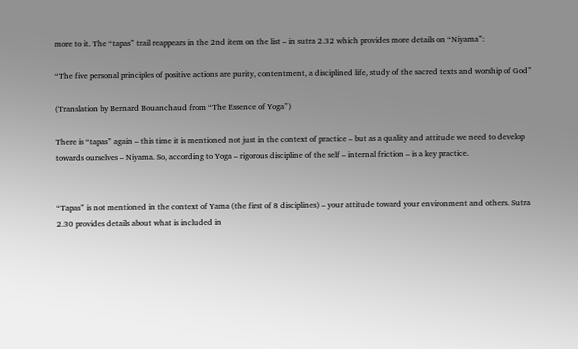more to it. The “tapas” trail reappears in the 2nd item on the list – in sutra 2.32 which provides more details on “Niyama”:

“The five personal principles of positive actions are purity, contentment, a disciplined life, study of the sacred texts and worship of God”

(Translation by Bernard Bouanchaud from “The Essence of Yoga”)

There is “tapas” again – this time it is mentioned not just in the context of practice – but as a quality and attitude we need to develop towards ourselves – Niyama. So, according to Yoga – rigorous discipline of the self – internal friction – is a key practice.


“Tapas” is not mentioned in the context of Yama (the first of 8 disciplines) – your attitude toward your environment and others. Sutra 2.30 provides details about what is included in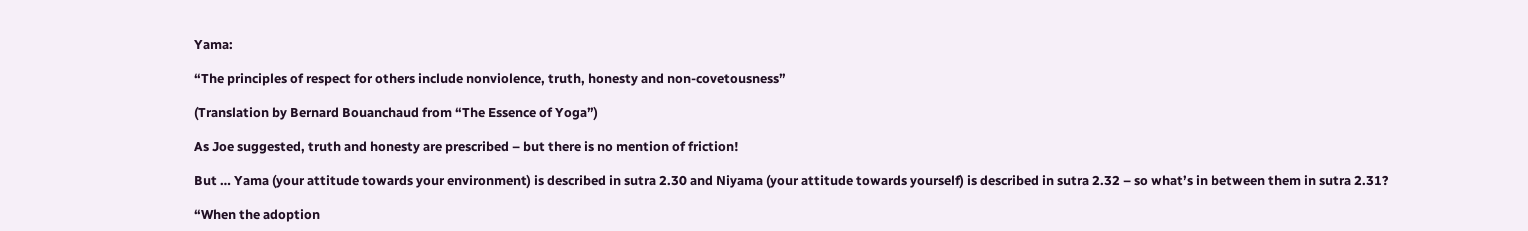Yama:

“The principles of respect for others include nonviolence, truth, honesty and non-covetousness”

(Translation by Bernard Bouanchaud from “The Essence of Yoga”)

As Joe suggested, truth and honesty are prescribed – but there is no mention of friction!

But … Yama (your attitude towards your environment) is described in sutra 2.30 and Niyama (your attitude towards yourself) is described in sutra 2.32 – so what’s in between them in sutra 2.31?

“When the adoption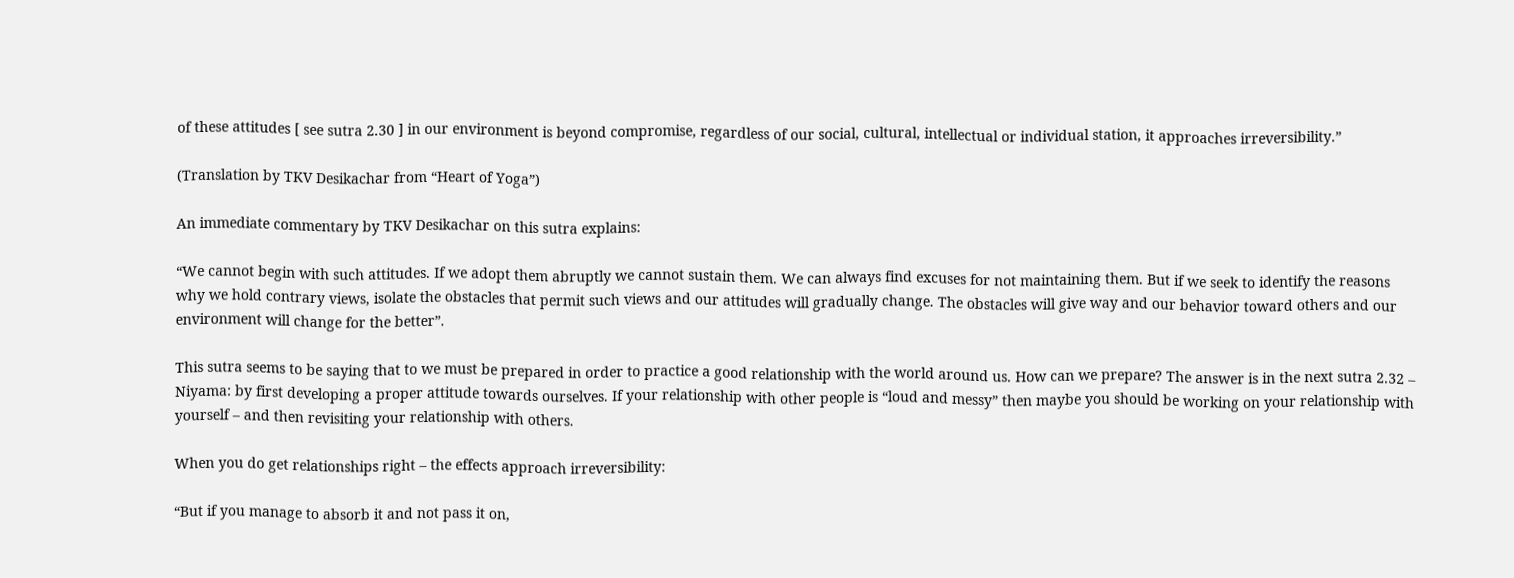of these attitudes [ see sutra 2.30 ] in our environment is beyond compromise, regardless of our social, cultural, intellectual or individual station, it approaches irreversibility.”

(Translation by TKV Desikachar from “Heart of Yoga”)

An immediate commentary by TKV Desikachar on this sutra explains:

“We cannot begin with such attitudes. If we adopt them abruptly we cannot sustain them. We can always find excuses for not maintaining them. But if we seek to identify the reasons why we hold contrary views, isolate the obstacles that permit such views and our attitudes will gradually change. The obstacles will give way and our behavior toward others and our environment will change for the better”.

This sutra seems to be saying that to we must be prepared in order to practice a good relationship with the world around us. How can we prepare? The answer is in the next sutra 2.32 – Niyama: by first developing a proper attitude towards ourselves. If your relationship with other people is “loud and messy” then maybe you should be working on your relationship with yourself – and then revisiting your relationship with others.

When you do get relationships right – the effects approach irreversibility:

“But if you manage to absorb it and not pass it on,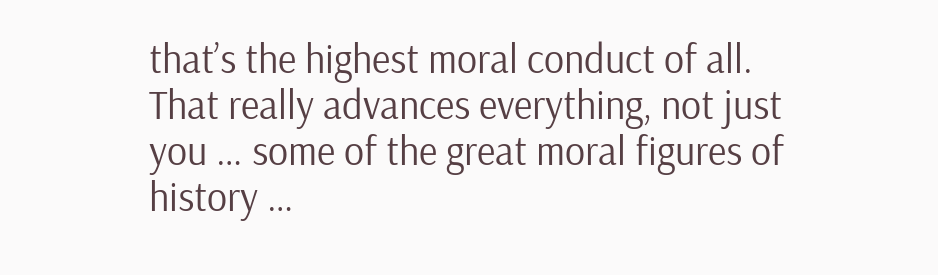that’s the highest moral conduct of all. That really advances everything, not just you … some of the great moral figures of history …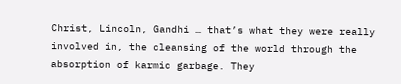Christ, Lincoln, Gandhi … that’s what they were really involved in, the cleansing of the world through the absorption of karmic garbage. They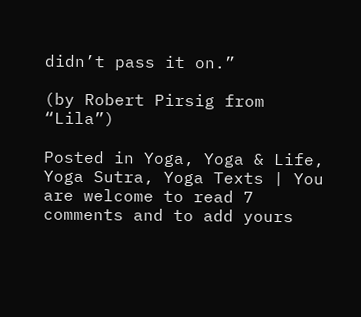didn’t pass it on.”

(by Robert Pirsig from “Lila”)

Posted in Yoga, Yoga & Life, Yoga Sutra, Yoga Texts | You are welcome to read 7 comments and to add yours